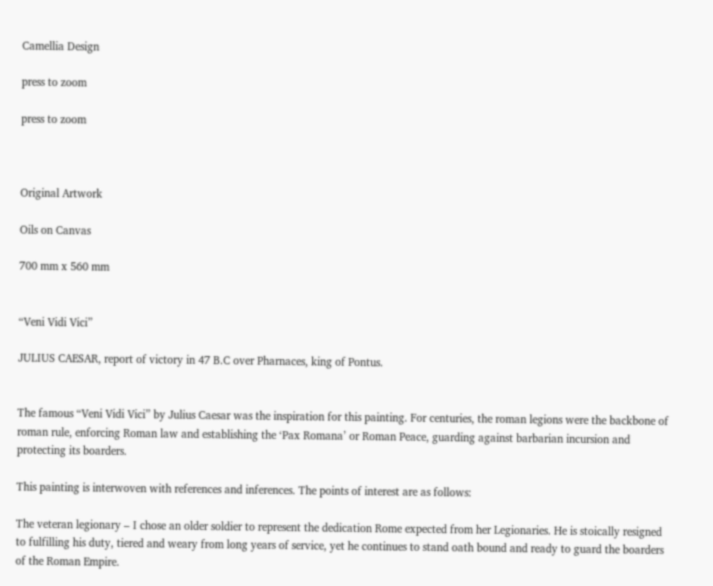Camellia Design

press to zoom

press to zoom



Original Artwork

Oils on Canvas

700 mm x 560 mm


“Veni Vidi Vici”

JULIUS CAESAR, report of victory in 47 B.C over Pharnaces, king of Pontus.


The famous “Veni Vidi Vici” by Julius Caesar was the inspiration for this painting. For centuries, the roman legions were the backbone of roman rule, enforcing Roman law and establishing the ‘Pax Romana’ or Roman Peace, guarding against barbarian incursion and protecting its boarders.

This painting is interwoven with references and inferences. The points of interest are as follows:

The veteran legionary – I chose an older soldier to represent the dedication Rome expected from her Legionaries. He is stoically resigned to fulfilling his duty, tiered and weary from long years of service, yet he continues to stand oath bound and ready to guard the boarders of the Roman Empire.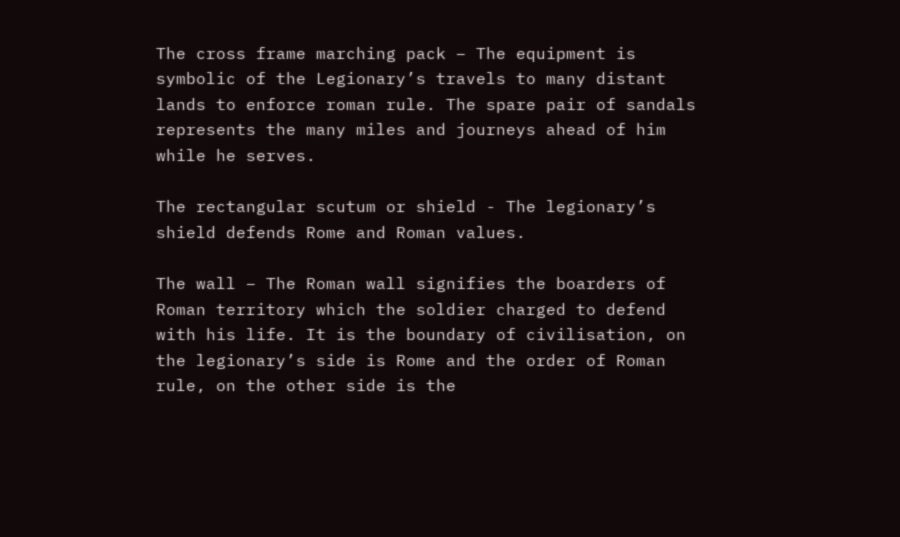The cross frame marching pack – The equipment is symbolic of the Legionary’s travels to many distant lands to enforce roman rule. The spare pair of sandals represents the many miles and journeys ahead of him while he serves.

The rectangular scutum or shield - The legionary’s shield defends Rome and Roman values.

The wall – The Roman wall signifies the boarders of Roman territory which the soldier charged to defend with his life. It is the boundary of civilisation, on the legionary’s side is Rome and the order of Roman rule, on the other side is the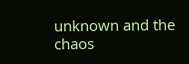unknown and the chaos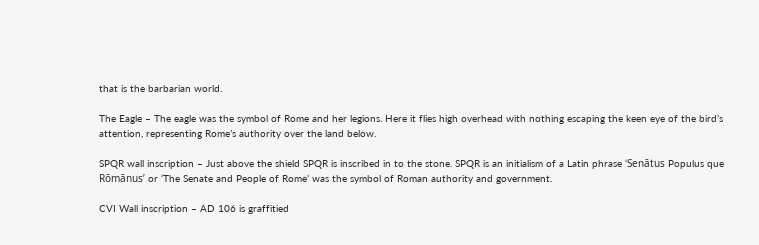that is the barbarian world.

The Eagle – The eagle was the symbol of Rome and her legions. Here it flies high overhead with nothing escaping the keen eye of the bird’s attention, representing Rome’s authority over the land below.

SPQR wall inscription – Just above the shield SPQR is inscribed in to the stone. SPQR is an initialism of a Latin phrase ‘Senātus Populus que Rōmānus’ or ‘The Senate and People of Rome’ was the symbol of Roman authority and government.

CVI Wall inscription – AD 106 is graffitied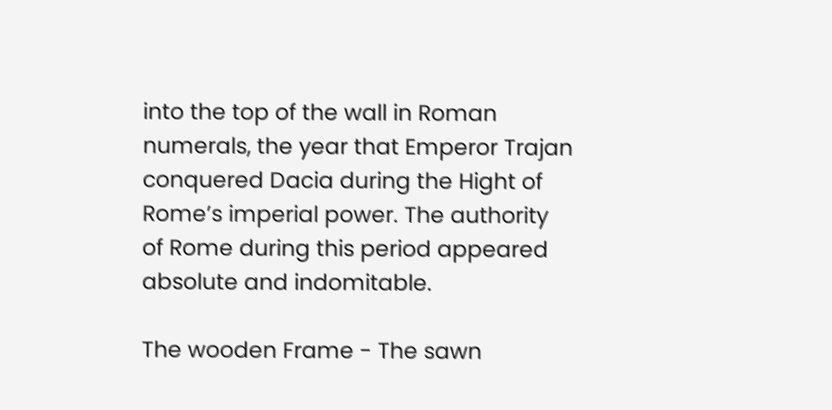into the top of the wall in Roman numerals, the year that Emperor Trajan conquered Dacia during the Hight of Rome’s imperial power. The authority of Rome during this period appeared absolute and indomitable.

The wooden Frame - The sawn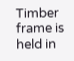Timber frame is held in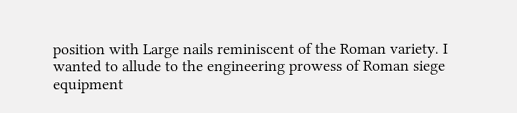position with Large nails reminiscent of the Roman variety. I wanted to allude to the engineering prowess of Roman siege equipment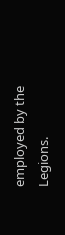employed by the Legions.